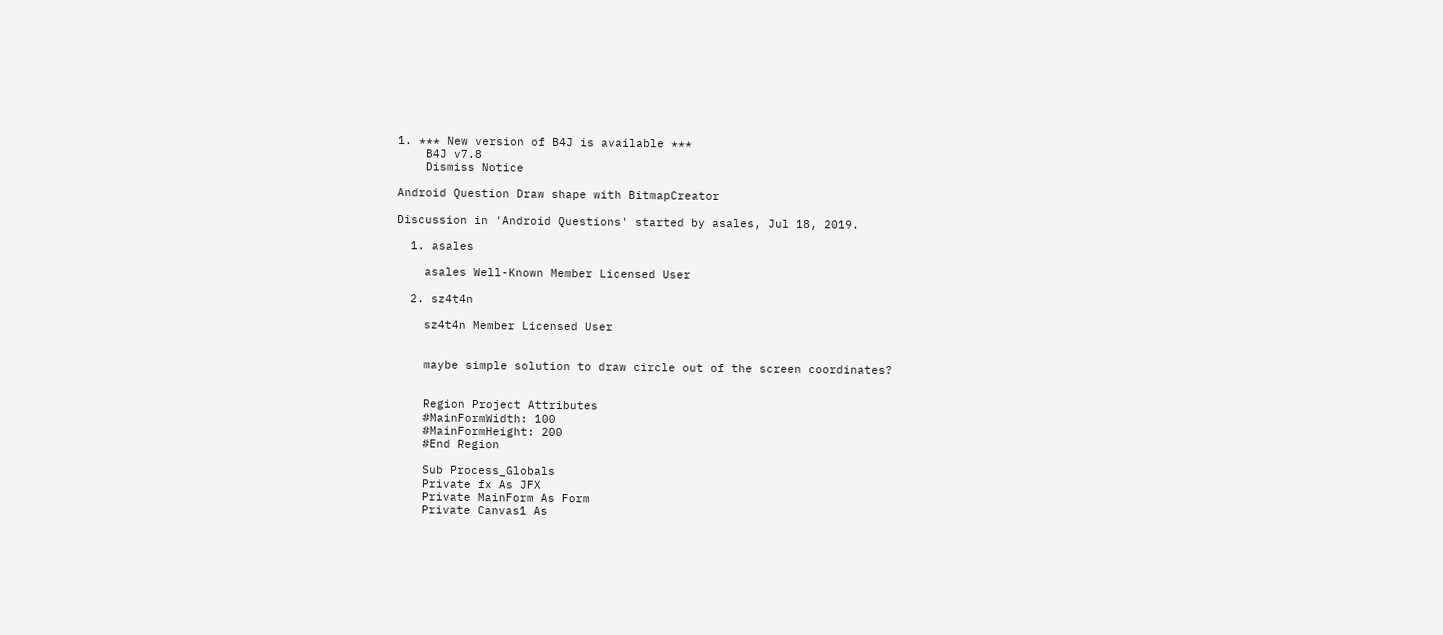1. *** New version of B4J is available ***
    B4J v7.8
    Dismiss Notice

Android Question Draw shape with BitmapCreator

Discussion in 'Android Questions' started by asales, Jul 18, 2019.

  1. asales

    asales Well-Known Member Licensed User

  2. sz4t4n

    sz4t4n Member Licensed User


    maybe simple solution to draw circle out of the screen coordinates?


    Region Project Attributes
    #MainFormWidth: 100
    #MainFormHeight: 200
    #End Region

    Sub Process_Globals
    Private fx As JFX
    Private MainForm As Form
    Private Canvas1 As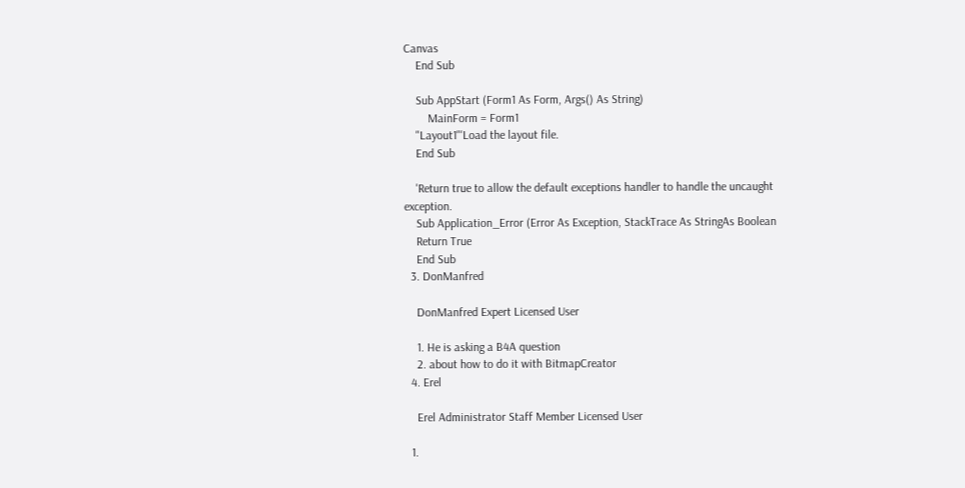Canvas
    End Sub

    Sub AppStart (Form1 As Form, Args() As String)
        MainForm = Form1
    "Layout1"'Load the layout file.
    End Sub

    'Return true to allow the default exceptions handler to handle the uncaught exception.
    Sub Application_Error (Error As Exception, StackTrace As StringAs Boolean
    Return True
    End Sub
  3. DonManfred

    DonManfred Expert Licensed User

    1. He is asking a B4A question
    2. about how to do it with BitmapCreator
  4. Erel

    Erel Administrator Staff Member Licensed User

  1.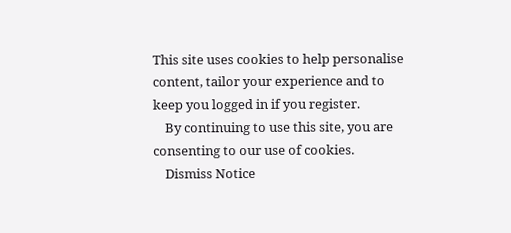This site uses cookies to help personalise content, tailor your experience and to keep you logged in if you register.
    By continuing to use this site, you are consenting to our use of cookies.
    Dismiss Notice